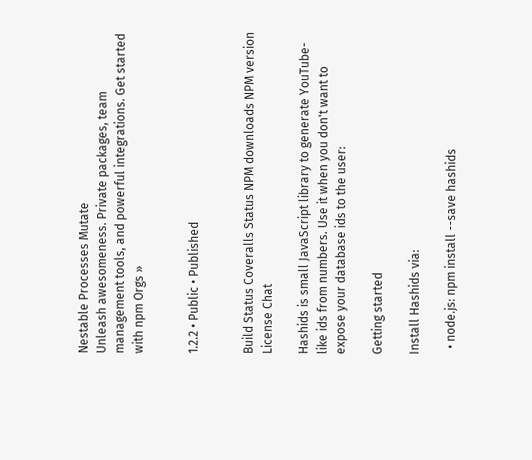Nestable Processes Mutate
Unleash awesomeness. Private packages, team management tools, and powerful integrations. Get started with npm Orgs »


1.2.2 • Public • Published


Build Status Coveralls Status NPM downloads NPM version License Chat

Hashids is small JavaScript library to generate YouTube-like ids from numbers. Use it when you don't want to expose your database ids to the user:

Getting started

Install Hashids via:

  • node.js: npm install --save hashids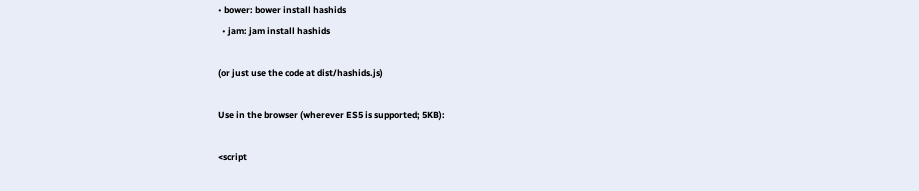• bower: bower install hashids
  • jam: jam install hashids

(or just use the code at dist/hashids.js)

Use in the browser (wherever ES5 is supported; 5KB):

<script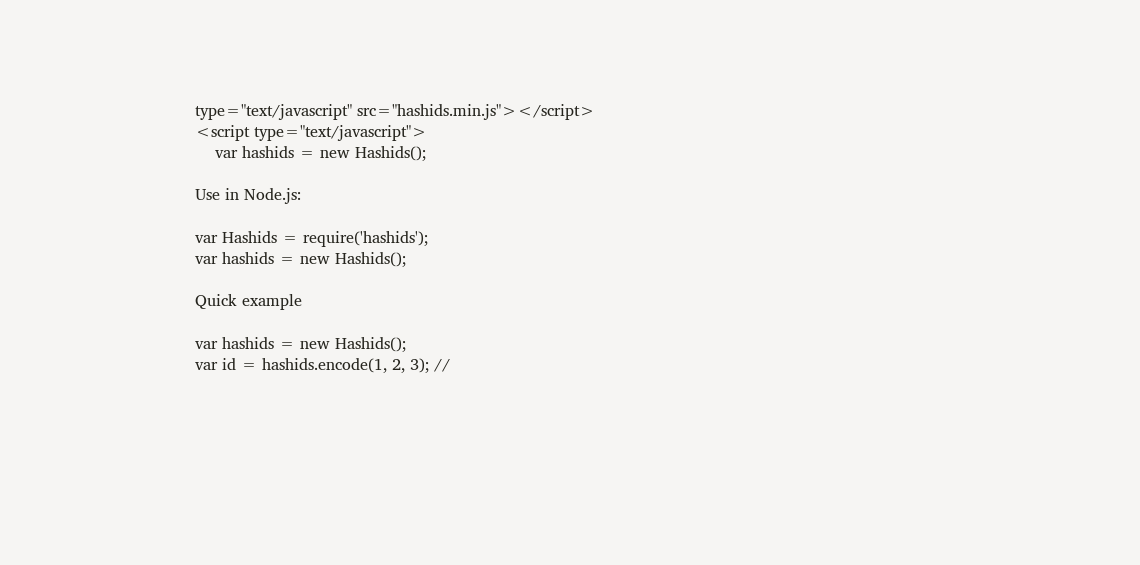type="text/javascript" src="hashids.min.js"></script>
<script type="text/javascript">
    var hashids = new Hashids();

Use in Node.js:

var Hashids = require('hashids');
var hashids = new Hashids();

Quick example

var hashids = new Hashids();
var id = hashids.encode(1, 2, 3); //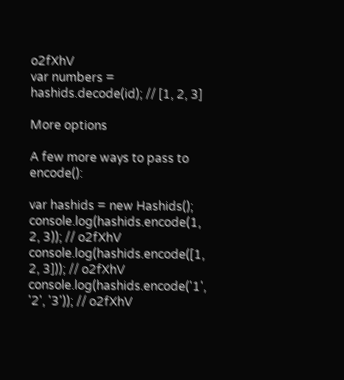o2fXhV
var numbers = hashids.decode(id); // [1, 2, 3]

More options

A few more ways to pass to encode():

var hashids = new Hashids();
console.log(hashids.encode(1, 2, 3)); // o2fXhV
console.log(hashids.encode([1, 2, 3])); // o2fXhV
console.log(hashids.encode('1', '2', '3')); // o2fXhV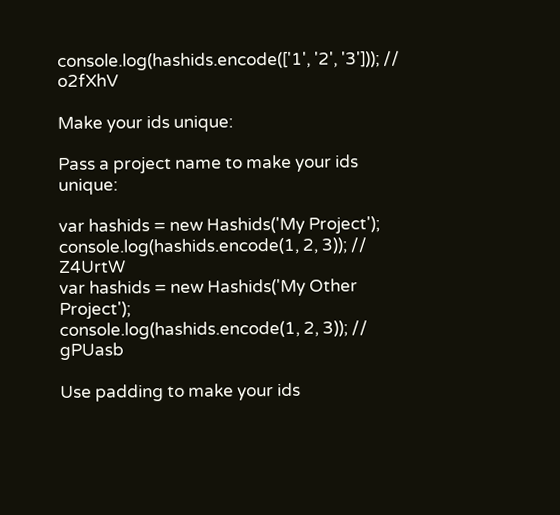console.log(hashids.encode(['1', '2', '3'])); // o2fXhV

Make your ids unique:

Pass a project name to make your ids unique:

var hashids = new Hashids('My Project');
console.log(hashids.encode(1, 2, 3)); // Z4UrtW
var hashids = new Hashids('My Other Project');
console.log(hashids.encode(1, 2, 3)); // gPUasb

Use padding to make your ids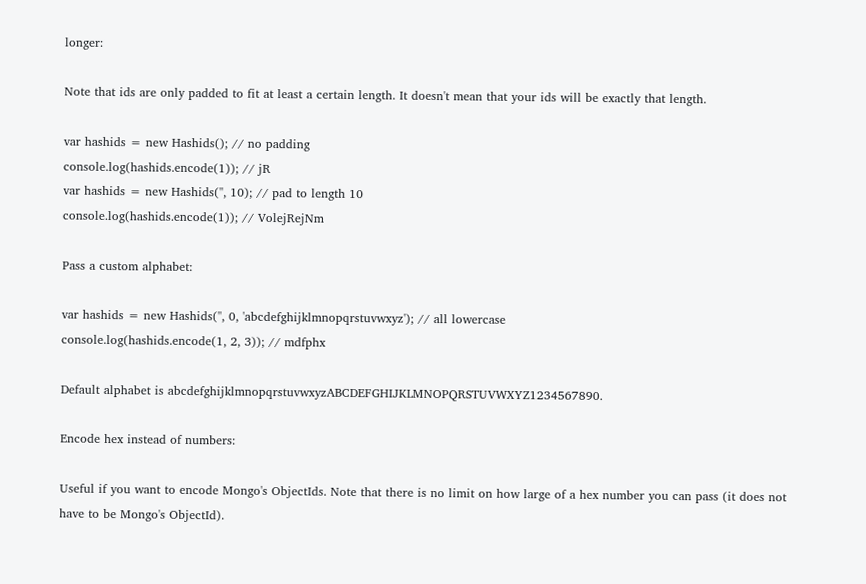longer:

Note that ids are only padded to fit at least a certain length. It doesn't mean that your ids will be exactly that length.

var hashids = new Hashids(); // no padding
console.log(hashids.encode(1)); // jR
var hashids = new Hashids('', 10); // pad to length 10
console.log(hashids.encode(1)); // VolejRejNm

Pass a custom alphabet:

var hashids = new Hashids('', 0, 'abcdefghijklmnopqrstuvwxyz'); // all lowercase
console.log(hashids.encode(1, 2, 3)); // mdfphx

Default alphabet is abcdefghijklmnopqrstuvwxyzABCDEFGHIJKLMNOPQRSTUVWXYZ1234567890.

Encode hex instead of numbers:

Useful if you want to encode Mongo's ObjectIds. Note that there is no limit on how large of a hex number you can pass (it does not have to be Mongo's ObjectId).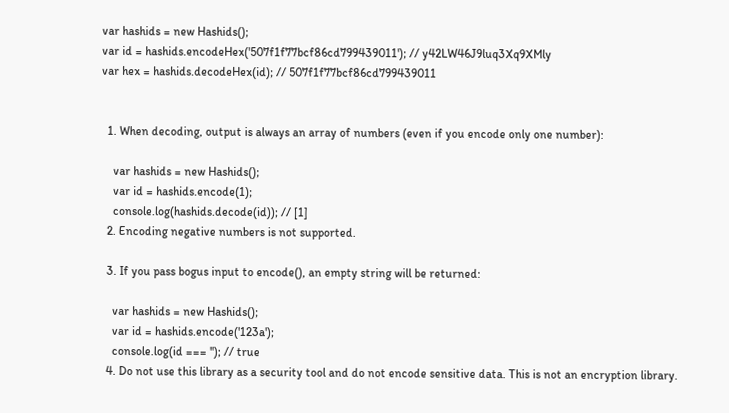var hashids = new Hashids();
var id = hashids.encodeHex('507f1f77bcf86cd799439011'); // y42LW46J9luq3Xq9XMly
var hex = hashids.decodeHex(id); // 507f1f77bcf86cd799439011


  1. When decoding, output is always an array of numbers (even if you encode only one number):

    var hashids = new Hashids();
    var id = hashids.encode(1);
    console.log(hashids.decode(id)); // [1]
  2. Encoding negative numbers is not supported.

  3. If you pass bogus input to encode(), an empty string will be returned:

    var hashids = new Hashids();
    var id = hashids.encode('123a');
    console.log(id === ''); // true
  4. Do not use this library as a security tool and do not encode sensitive data. This is not an encryption library.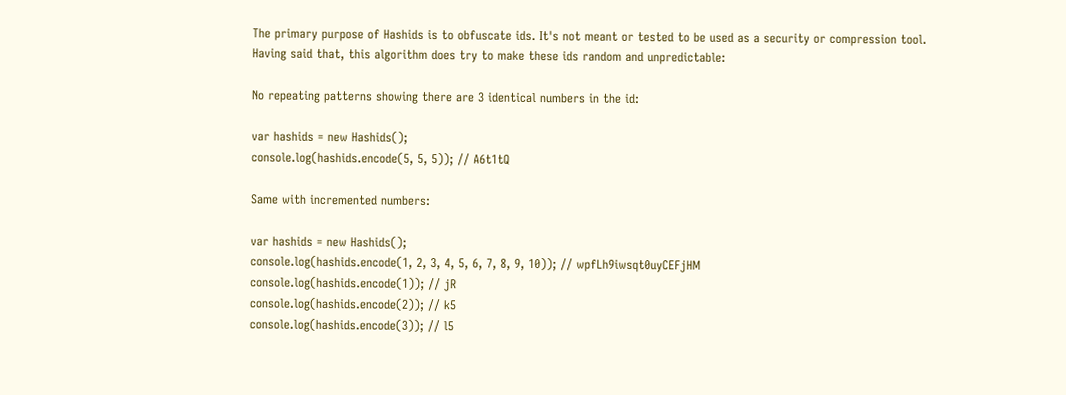The primary purpose of Hashids is to obfuscate ids. It's not meant or tested to be used as a security or compression tool. Having said that, this algorithm does try to make these ids random and unpredictable:

No repeating patterns showing there are 3 identical numbers in the id:

var hashids = new Hashids();
console.log(hashids.encode(5, 5, 5)); // A6t1tQ

Same with incremented numbers:

var hashids = new Hashids();
console.log(hashids.encode(1, 2, 3, 4, 5, 6, 7, 8, 9, 10)); // wpfLh9iwsqt0uyCEFjHM
console.log(hashids.encode(1)); // jR
console.log(hashids.encode(2)); // k5
console.log(hashids.encode(3)); // l5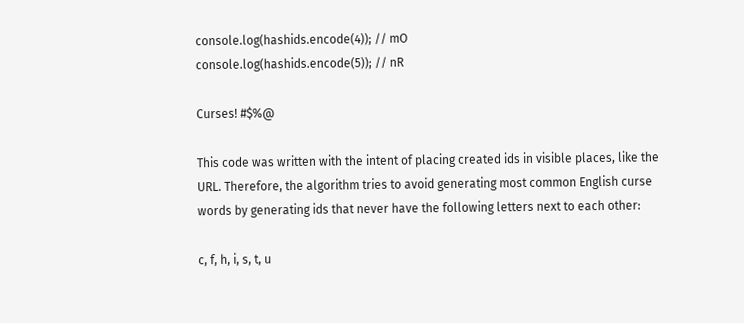console.log(hashids.encode(4)); // mO
console.log(hashids.encode(5)); // nR

Curses! #$%@

This code was written with the intent of placing created ids in visible places, like the URL. Therefore, the algorithm tries to avoid generating most common English curse words by generating ids that never have the following letters next to each other:

c, f, h, i, s, t, u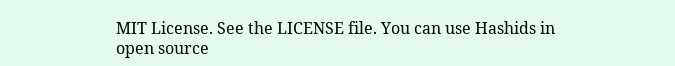MIT License. See the LICENSE file. You can use Hashids in open source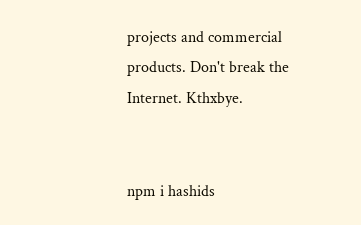projects and commercial products. Don't break the Internet. Kthxbye.


npm i hashids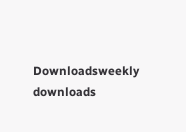Downloadsweekly downloads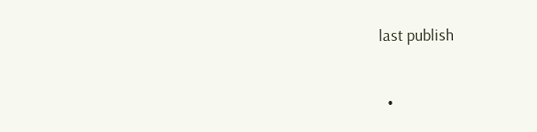last publish


  •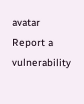avatar
Report a vulnerability